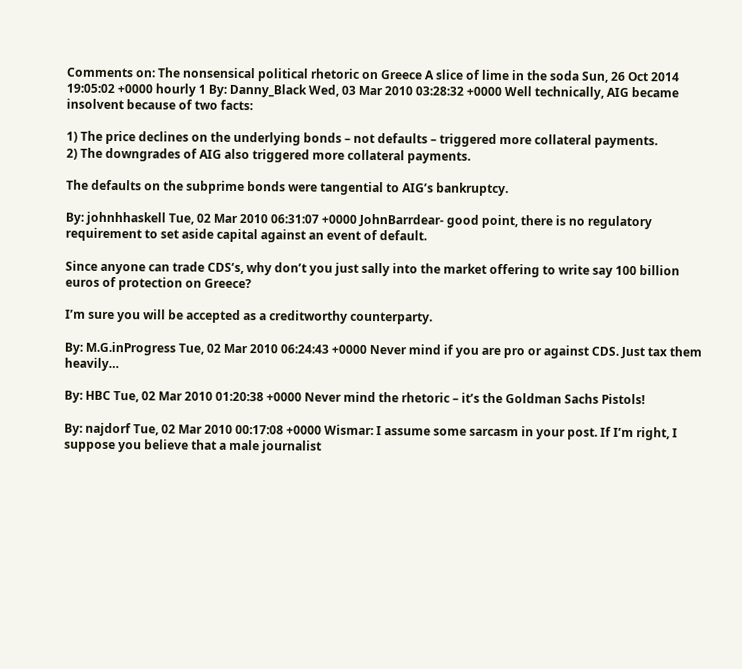Comments on: The nonsensical political rhetoric on Greece A slice of lime in the soda Sun, 26 Oct 2014 19:05:02 +0000 hourly 1 By: Danny_Black Wed, 03 Mar 2010 03:28:32 +0000 Well technically, AIG became insolvent because of two facts:

1) The price declines on the underlying bonds – not defaults – triggered more collateral payments.
2) The downgrades of AIG also triggered more collateral payments.

The defaults on the subprime bonds were tangential to AIG’s bankruptcy.

By: johnhhaskell Tue, 02 Mar 2010 06:31:07 +0000 JohnBarrdear- good point, there is no regulatory requirement to set aside capital against an event of default.

Since anyone can trade CDS’s, why don’t you just sally into the market offering to write say 100 billion euros of protection on Greece?

I’m sure you will be accepted as a creditworthy counterparty.

By: M.G.inProgress Tue, 02 Mar 2010 06:24:43 +0000 Never mind if you are pro or against CDS. Just tax them heavily…

By: HBC Tue, 02 Mar 2010 01:20:38 +0000 Never mind the rhetoric – it’s the Goldman Sachs Pistols!

By: najdorf Tue, 02 Mar 2010 00:17:08 +0000 Wismar: I assume some sarcasm in your post. If I’m right, I suppose you believe that a male journalist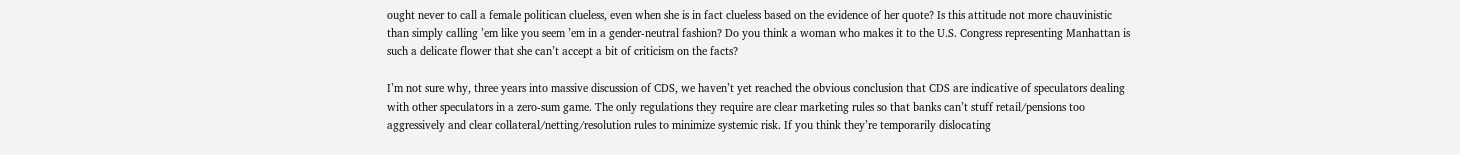ought never to call a female politican clueless, even when she is in fact clueless based on the evidence of her quote? Is this attitude not more chauvinistic than simply calling ’em like you seem ’em in a gender-neutral fashion? Do you think a woman who makes it to the U.S. Congress representing Manhattan is such a delicate flower that she can’t accept a bit of criticism on the facts?

I’m not sure why, three years into massive discussion of CDS, we haven’t yet reached the obvious conclusion that CDS are indicative of speculators dealing with other speculators in a zero-sum game. The only regulations they require are clear marketing rules so that banks can’t stuff retail/pensions too aggressively and clear collateral/netting/resolution rules to minimize systemic risk. If you think they’re temporarily dislocating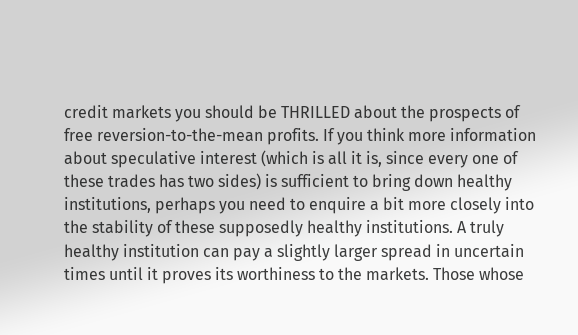credit markets you should be THRILLED about the prospects of free reversion-to-the-mean profits. If you think more information about speculative interest (which is all it is, since every one of these trades has two sides) is sufficient to bring down healthy institutions, perhaps you need to enquire a bit more closely into the stability of these supposedly healthy institutions. A truly healthy institution can pay a slightly larger spread in uncertain times until it proves its worthiness to the markets. Those whose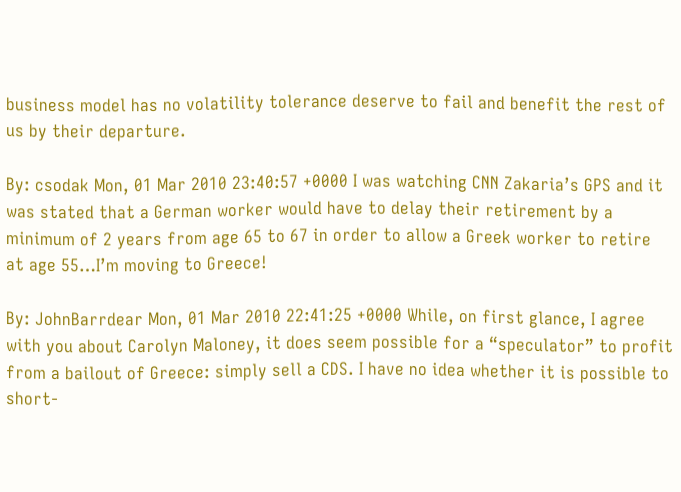business model has no volatility tolerance deserve to fail and benefit the rest of us by their departure.

By: csodak Mon, 01 Mar 2010 23:40:57 +0000 I was watching CNN Zakaria’s GPS and it was stated that a German worker would have to delay their retirement by a minimum of 2 years from age 65 to 67 in order to allow a Greek worker to retire at age 55…I’m moving to Greece!

By: JohnBarrdear Mon, 01 Mar 2010 22:41:25 +0000 While, on first glance, I agree with you about Carolyn Maloney, it does seem possible for a “speculator” to profit from a bailout of Greece: simply sell a CDS. I have no idea whether it is possible to short-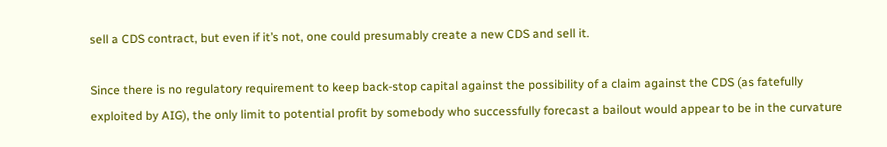sell a CDS contract, but even if it’s not, one could presumably create a new CDS and sell it.

Since there is no regulatory requirement to keep back-stop capital against the possibility of a claim against the CDS (as fatefully exploited by AIG), the only limit to potential profit by somebody who successfully forecast a bailout would appear to be in the curvature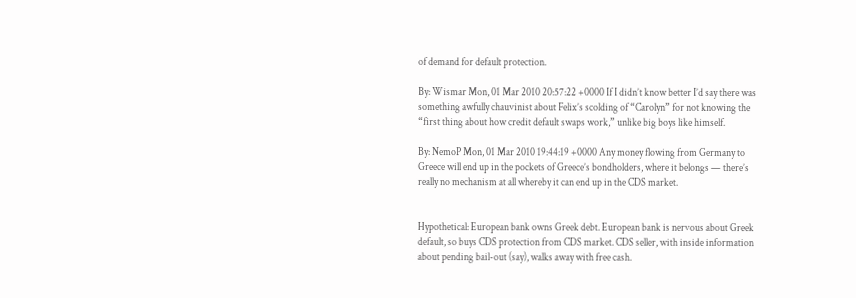of demand for default protection.

By: Wismar Mon, 01 Mar 2010 20:57:22 +0000 If I didn’t know better I’d say there was something awfully chauvinist about Felix’s scolding of “Carolyn” for not knowing the “first thing about how credit default swaps work,” unlike big boys like himself.

By: NemoP Mon, 01 Mar 2010 19:44:19 +0000 Any money flowing from Germany to Greece will end up in the pockets of Greece’s bondholders, where it belongs — there’s really no mechanism at all whereby it can end up in the CDS market.


Hypothetical: European bank owns Greek debt. European bank is nervous about Greek default, so buys CDS protection from CDS market. CDS seller, with inside information about pending bail-out (say), walks away with free cash.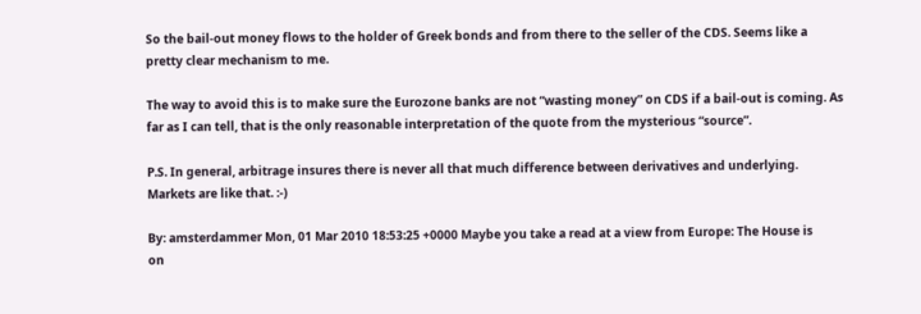So the bail-out money flows to the holder of Greek bonds and from there to the seller of the CDS. Seems like a pretty clear mechanism to me.

The way to avoid this is to make sure the Eurozone banks are not “wasting money” on CDS if a bail-out is coming. As far as I can tell, that is the only reasonable interpretation of the quote from the mysterious “source”.

P.S. In general, arbitrage insures there is never all that much difference between derivatives and underlying. Markets are like that. :-)

By: amsterdammer Mon, 01 Mar 2010 18:53:25 +0000 Maybe you take a read at a view from Europe: The House is
on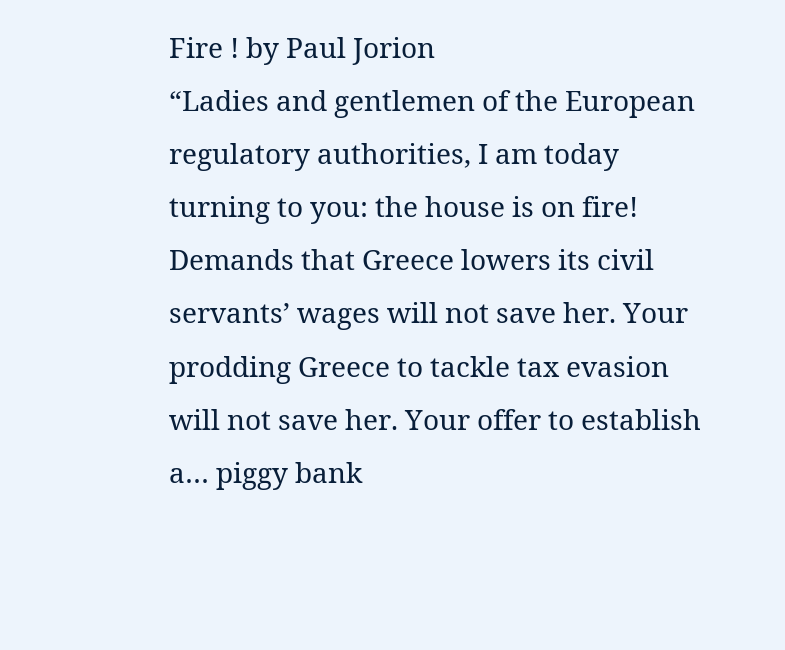Fire ! by Paul Jorion
“Ladies and gentlemen of the European regulatory authorities, I am today turning to you: the house is on fire!
Demands that Greece lowers its civil servants’ wages will not save her. Your prodding Greece to tackle tax evasion will not save her. Your offer to establish a… piggy bank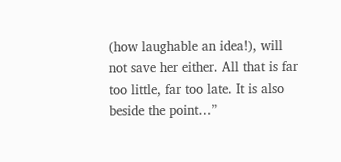(how laughable an idea!), will not save her either. All that is far too little, far too late. It is also beside the point…”